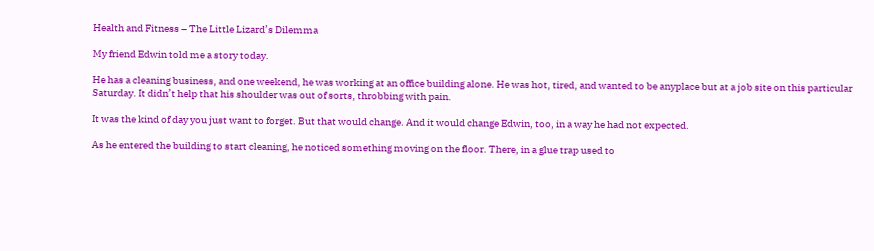Health and Fitness – The Little Lizard’s Dilemma

My friend Edwin told me a story today.

He has a cleaning business, and one weekend, he was working at an office building alone. He was hot, tired, and wanted to be anyplace but at a job site on this particular Saturday. It didn’t help that his shoulder was out of sorts, throbbing with pain.

It was the kind of day you just want to forget. But that would change. And it would change Edwin, too, in a way he had not expected.

As he entered the building to start cleaning, he noticed something moving on the floor. There, in a glue trap used to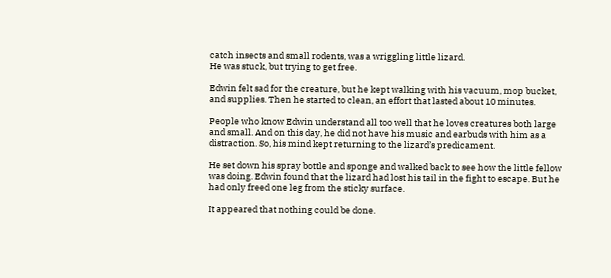catch insects and small rodents, was a wriggling little lizard.
He was stuck, but trying to get free.

Edwin felt sad for the creature, but he kept walking with his vacuum, mop bucket, and supplies. Then he started to clean, an effort that lasted about 10 minutes.

People who know Edwin understand all too well that he loves creatures both large and small. And on this day, he did not have his music and earbuds with him as a distraction. So, his mind kept returning to the lizard’s predicament.

He set down his spray bottle and sponge and walked back to see how the little fellow was doing. Edwin found that the lizard had lost his tail in the fight to escape. But he had only freed one leg from the sticky surface.

It appeared that nothing could be done.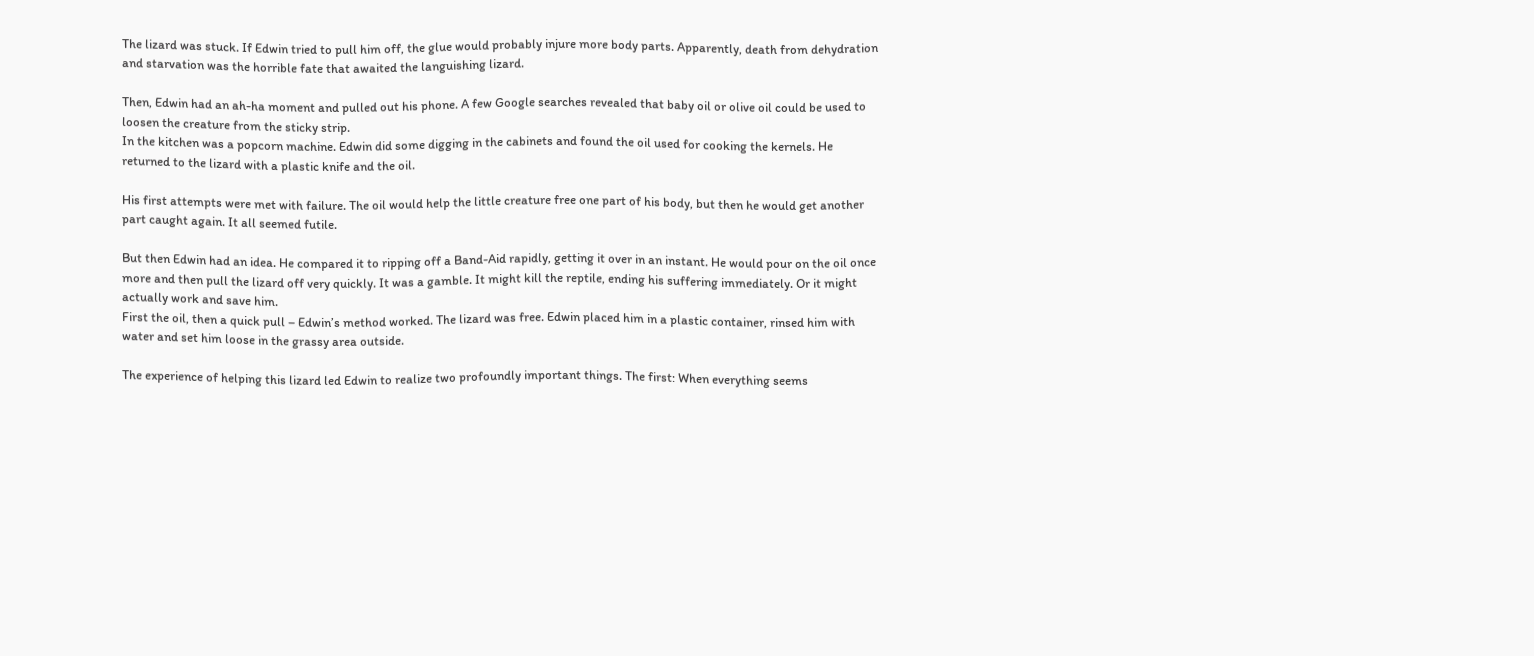The lizard was stuck. If Edwin tried to pull him off, the glue would probably injure more body parts. Apparently, death from dehydration and starvation was the horrible fate that awaited the languishing lizard.

Then, Edwin had an ah-ha moment and pulled out his phone. A few Google searches revealed that baby oil or olive oil could be used to loosen the creature from the sticky strip.
In the kitchen was a popcorn machine. Edwin did some digging in the cabinets and found the oil used for cooking the kernels. He returned to the lizard with a plastic knife and the oil.

His first attempts were met with failure. The oil would help the little creature free one part of his body, but then he would get another part caught again. It all seemed futile.

But then Edwin had an idea. He compared it to ripping off a Band-Aid rapidly, getting it over in an instant. He would pour on the oil once more and then pull the lizard off very quickly. It was a gamble. It might kill the reptile, ending his suffering immediately. Or it might actually work and save him.
First the oil, then a quick pull – Edwin’s method worked. The lizard was free. Edwin placed him in a plastic container, rinsed him with water and set him loose in the grassy area outside.

The experience of helping this lizard led Edwin to realize two profoundly important things. The first: When everything seems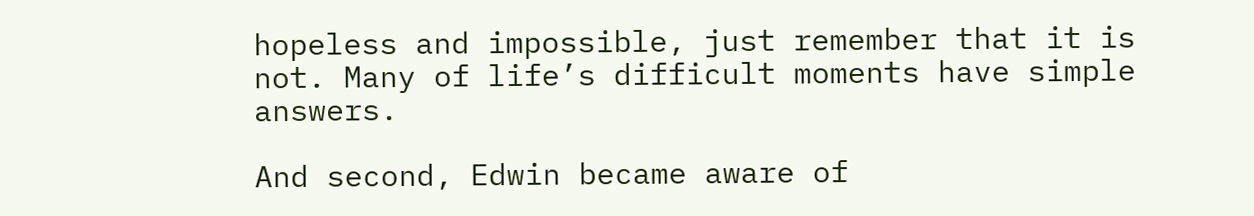hopeless and impossible, just remember that it is not. Many of life’s difficult moments have simple answers.

And second, Edwin became aware of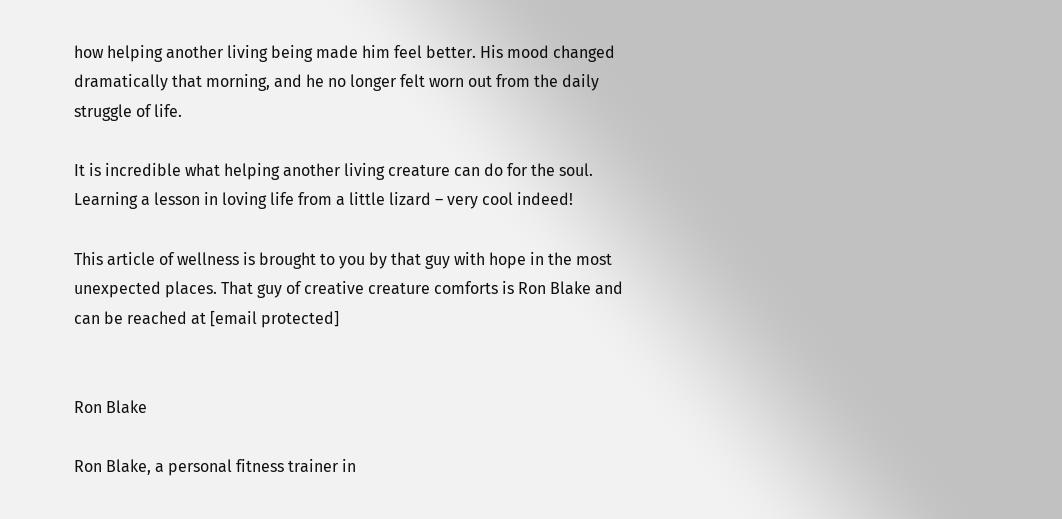how helping another living being made him feel better. His mood changed dramatically that morning, and he no longer felt worn out from the daily struggle of life.

It is incredible what helping another living creature can do for the soul. Learning a lesson in loving life from a little lizard – very cool indeed!

This article of wellness is brought to you by that guy with hope in the most unexpected places. That guy of creative creature comforts is Ron Blake and can be reached at [email protected]


Ron Blake

Ron Blake, a personal fitness trainer in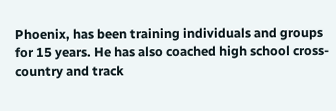Phoenix, has been training individuals and groups for 15 years. He has also coached high school cross-country and track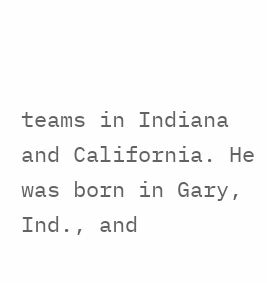teams in Indiana and California. He was born in Gary, Ind., and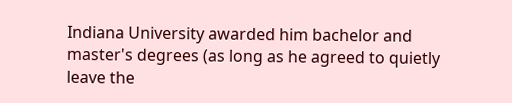Indiana University awarded him bachelor and master's degrees (as long as he agreed to quietly leave the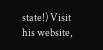state!) Visit his website,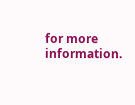for more information.